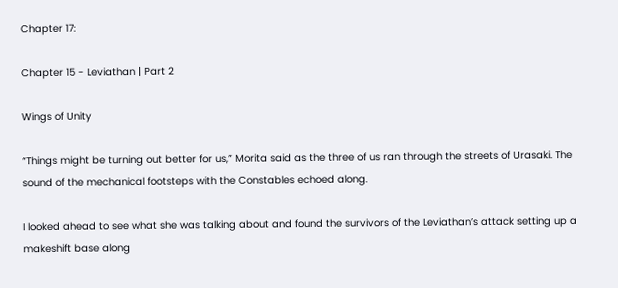Chapter 17:

Chapter 15 - Leviathan | Part 2

Wings of Unity

“Things might be turning out better for us,” Morita said as the three of us ran through the streets of Urasaki. The sound of the mechanical footsteps with the Constables echoed along.

I looked ahead to see what she was talking about and found the survivors of the Leviathan’s attack setting up a makeshift base along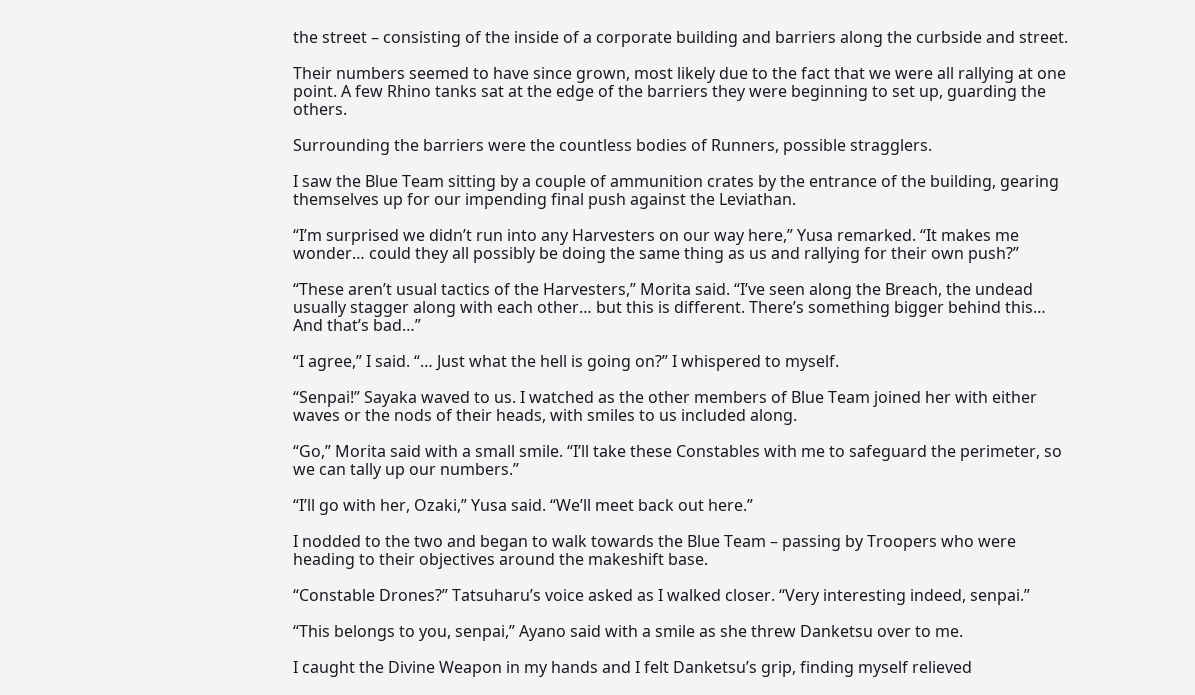the street – consisting of the inside of a corporate building and barriers along the curbside and street.

Their numbers seemed to have since grown, most likely due to the fact that we were all rallying at one point. A few Rhino tanks sat at the edge of the barriers they were beginning to set up, guarding the others.

Surrounding the barriers were the countless bodies of Runners, possible stragglers.

I saw the Blue Team sitting by a couple of ammunition crates by the entrance of the building, gearing themselves up for our impending final push against the Leviathan.

“I’m surprised we didn’t run into any Harvesters on our way here,” Yusa remarked. “It makes me wonder… could they all possibly be doing the same thing as us and rallying for their own push?”

“These aren’t usual tactics of the Harvesters,” Morita said. “I’ve seen along the Breach, the undead usually stagger along with each other… but this is different. There’s something bigger behind this… And that’s bad…”

“I agree,” I said. “… Just what the hell is going on?” I whispered to myself.

“Senpai!” Sayaka waved to us. I watched as the other members of Blue Team joined her with either waves or the nods of their heads, with smiles to us included along.

“Go,” Morita said with a small smile. “I’ll take these Constables with me to safeguard the perimeter, so we can tally up our numbers.”

“I’ll go with her, Ozaki,” Yusa said. “We’ll meet back out here.”

I nodded to the two and began to walk towards the Blue Team – passing by Troopers who were heading to their objectives around the makeshift base.

“Constable Drones?” Tatsuharu’s voice asked as I walked closer. “Very interesting indeed, senpai.”

“This belongs to you, senpai,” Ayano said with a smile as she threw Danketsu over to me.

I caught the Divine Weapon in my hands and I felt Danketsu’s grip, finding myself relieved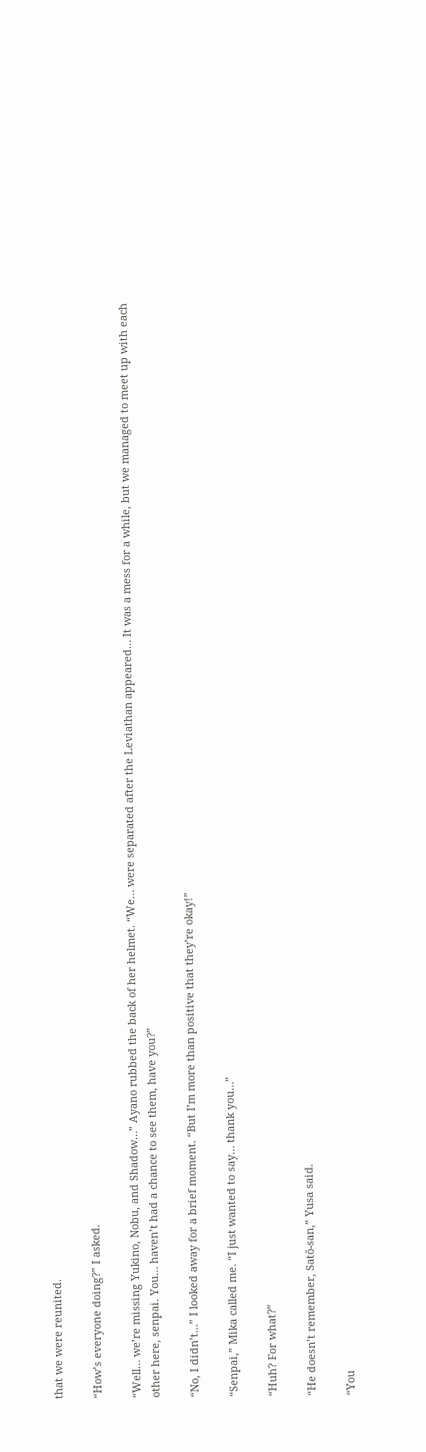that we were reunited.

“How’s everyone doing?” I asked.

“Well… we’re missing Yukino, Nobu, and Shadow…” Ayano rubbed the back of her helmet. “We… were separated after the Leviathan appeared… It was a mess for a while, but we managed to meet up with each other here, senpai. You… haven’t had a chance to see them, have you?”

“No, I didn’t…” I looked away for a brief moment. “But I’m more than positive that they’re okay!”

“Senpai,” Mika called me. “I just wanted to say… thank you…”

“Huh? For what?”

“He doesn’t remember, Satō-san,” Yusa said.

“You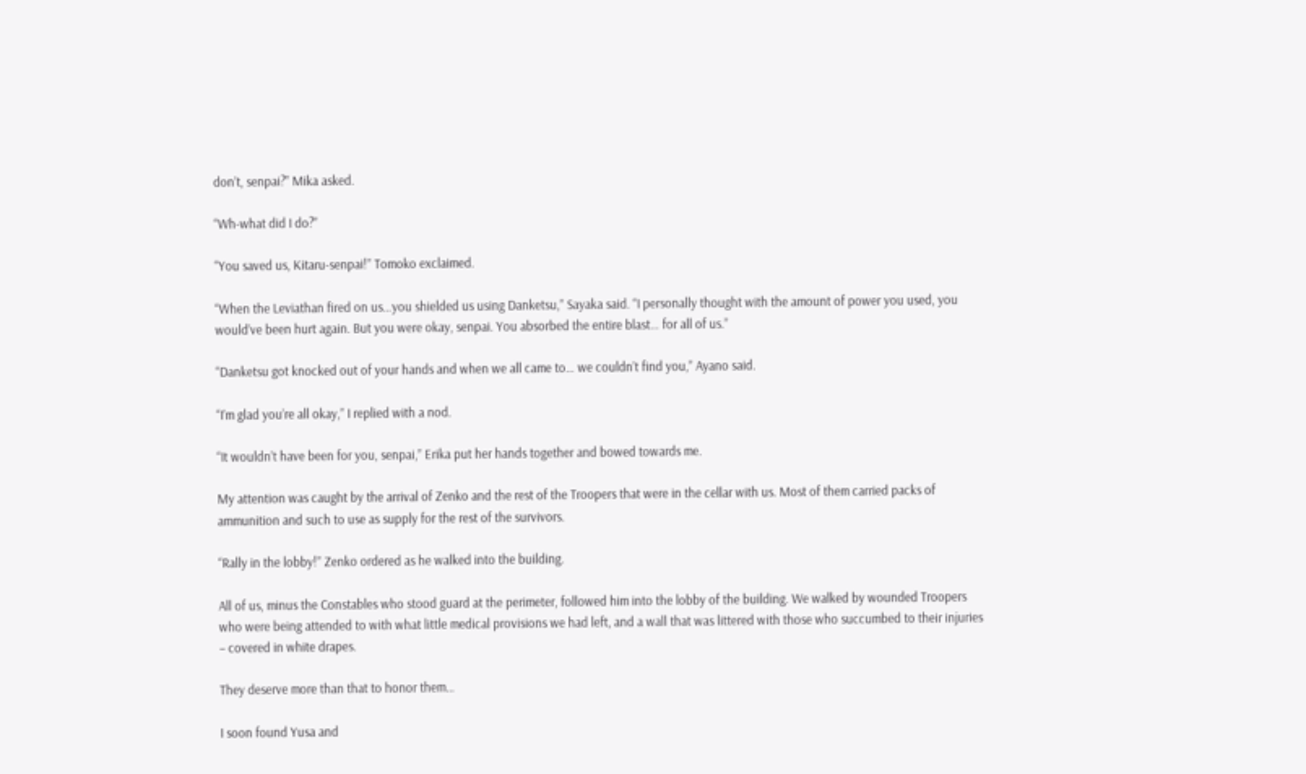don’t, senpai?” Mika asked.

“Wh-what did I do?”

“You saved us, Kitaru-senpai!” Tomoko exclaimed.

“When the Leviathan fired on us…you shielded us using Danketsu,” Sayaka said. “I personally thought with the amount of power you used, you would’ve been hurt again. But you were okay, senpai. You absorbed the entire blast… for all of us.”

“Danketsu got knocked out of your hands and when we all came to… we couldn’t find you,” Ayano said.

“I’m glad you’re all okay,” I replied with a nod.

“It wouldn’t have been for you, senpai,” Erika put her hands together and bowed towards me.

My attention was caught by the arrival of Zenko and the rest of the Troopers that were in the cellar with us. Most of them carried packs of ammunition and such to use as supply for the rest of the survivors.

“Rally in the lobby!” Zenko ordered as he walked into the building.

All of us, minus the Constables who stood guard at the perimeter, followed him into the lobby of the building. We walked by wounded Troopers who were being attended to with what little medical provisions we had left, and a wall that was littered with those who succumbed to their injuries – covered in white drapes.

They deserve more than that to honor them…

I soon found Yusa and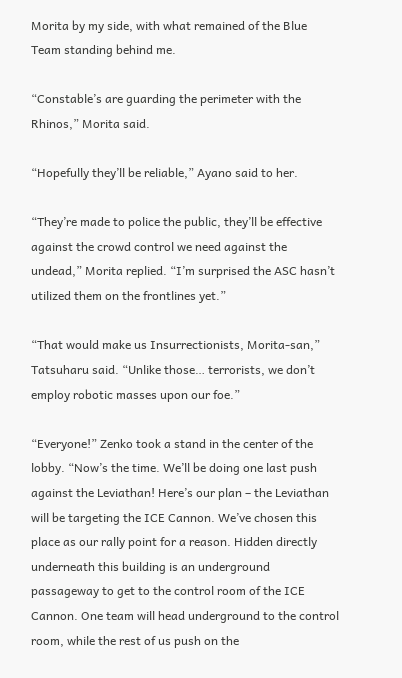Morita by my side, with what remained of the Blue Team standing behind me.

“Constable’s are guarding the perimeter with the Rhinos,” Morita said.

“Hopefully they’ll be reliable,” Ayano said to her.

“They’re made to police the public, they’ll be effective against the crowd control we need against the undead,” Morita replied. “I’m surprised the ASC hasn’t utilized them on the frontlines yet.”

“That would make us Insurrectionists, Morita-san,” Tatsuharu said. “Unlike those… terrorists, we don’t employ robotic masses upon our foe.”

“Everyone!” Zenko took a stand in the center of the lobby. “Now’s the time. We’ll be doing one last push against the Leviathan! Here’s our plan – the Leviathan will be targeting the ICE Cannon. We’ve chosen this place as our rally point for a reason. Hidden directly underneath this building is an underground passageway to get to the control room of the ICE Cannon. One team will head underground to the control room, while the rest of us push on the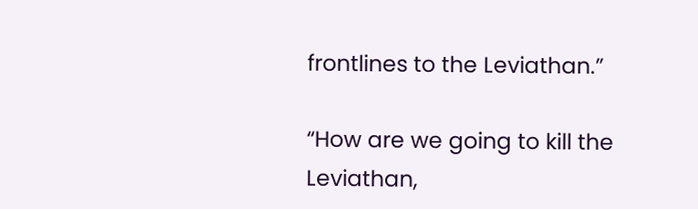frontlines to the Leviathan.”

“How are we going to kill the Leviathan,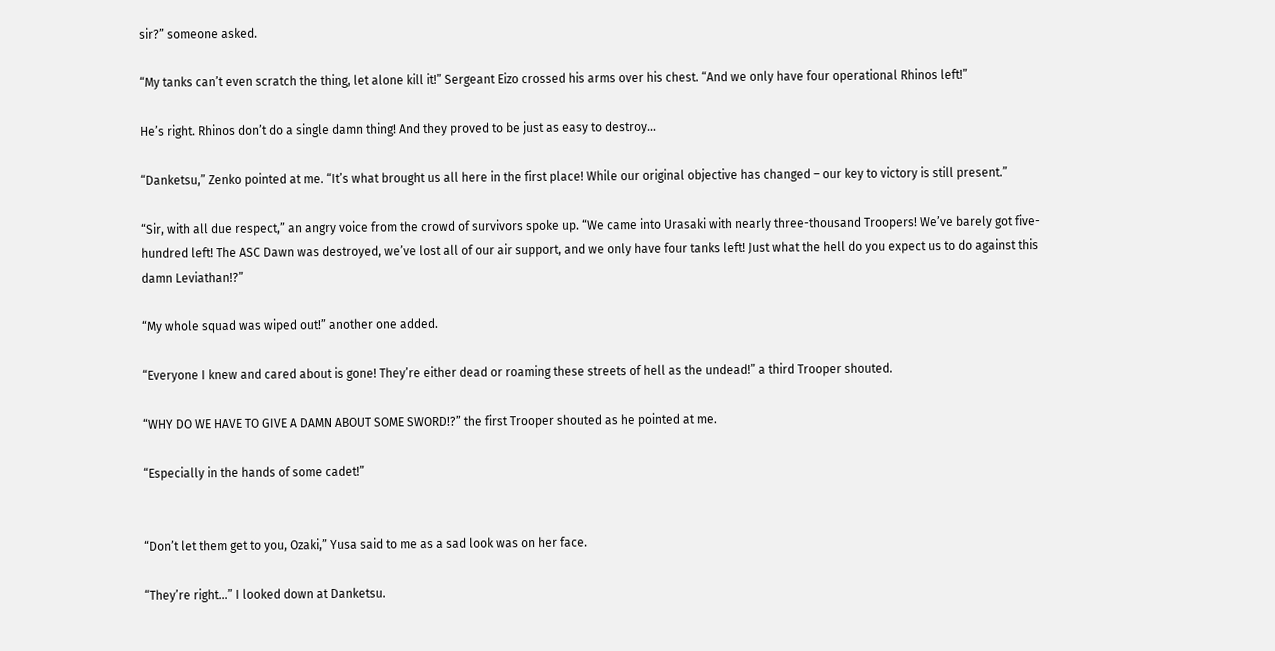sir?” someone asked.

“My tanks can’t even scratch the thing, let alone kill it!” Sergeant Eizo crossed his arms over his chest. “And we only have four operational Rhinos left!”

He’s right. Rhinos don’t do a single damn thing! And they proved to be just as easy to destroy…

“Danketsu,” Zenko pointed at me. “It’s what brought us all here in the first place! While our original objective has changed – our key to victory is still present.”

“Sir, with all due respect,” an angry voice from the crowd of survivors spoke up. “We came into Urasaki with nearly three-thousand Troopers! We’ve barely got five-hundred left! The ASC Dawn was destroyed, we’ve lost all of our air support, and we only have four tanks left! Just what the hell do you expect us to do against this damn Leviathan!?”

“My whole squad was wiped out!” another one added.

“Everyone I knew and cared about is gone! They’re either dead or roaming these streets of hell as the undead!” a third Trooper shouted.

“WHY DO WE HAVE TO GIVE A DAMN ABOUT SOME SWORD!?” the first Trooper shouted as he pointed at me.

“Especially in the hands of some cadet!”


“Don’t let them get to you, Ozaki,” Yusa said to me as a sad look was on her face.

“They’re right…” I looked down at Danketsu.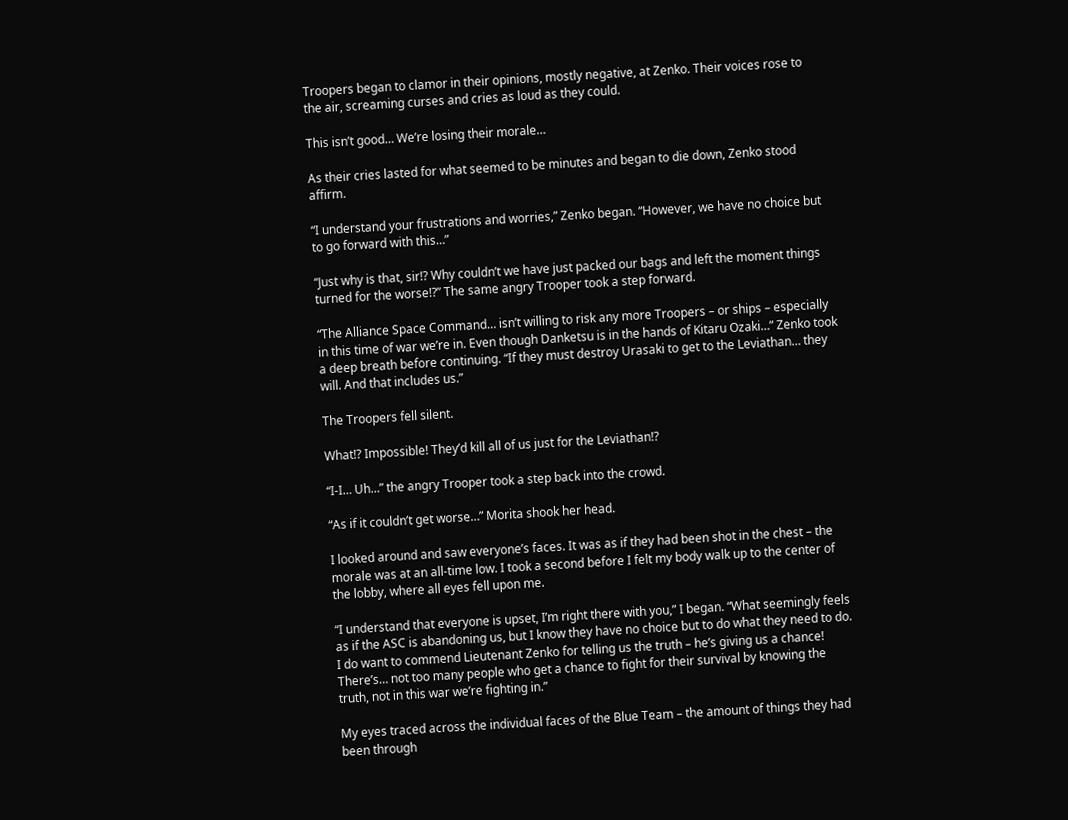Troopers began to clamor in their opinions, mostly negative, at Zenko. Their voices rose to the air, screaming curses and cries as loud as they could.

This isn’t good… We’re losing their morale…

As their cries lasted for what seemed to be minutes and began to die down, Zenko stood affirm.

“I understand your frustrations and worries,” Zenko began. “However, we have no choice but to go forward with this…”

“Just why is that, sir!? Why couldn’t we have just packed our bags and left the moment things turned for the worse!?” The same angry Trooper took a step forward.

“The Alliance Space Command… isn’t willing to risk any more Troopers – or ships – especially in this time of war we’re in. Even though Danketsu is in the hands of Kitaru Ozaki…” Zenko took a deep breath before continuing. “If they must destroy Urasaki to get to the Leviathan… they will. And that includes us.”

The Troopers fell silent.

What!? Impossible! They’d kill all of us just for the Leviathan!?

“I-I… Uh…” the angry Trooper took a step back into the crowd.

“As if it couldn’t get worse…” Morita shook her head.

I looked around and saw everyone’s faces. It was as if they had been shot in the chest – the morale was at an all-time low. I took a second before I felt my body walk up to the center of the lobby, where all eyes fell upon me.

“I understand that everyone is upset, I’m right there with you,” I began. “What seemingly feels as if the ASC is abandoning us, but I know they have no choice but to do what they need to do. I do want to commend Lieutenant Zenko for telling us the truth – he’s giving us a chance! There’s… not too many people who get a chance to fight for their survival by knowing the truth, not in this war we’re fighting in.”

My eyes traced across the individual faces of the Blue Team – the amount of things they had been through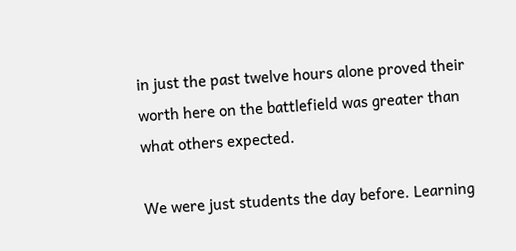in just the past twelve hours alone proved their worth here on the battlefield was greater than what others expected.

We were just students the day before. Learning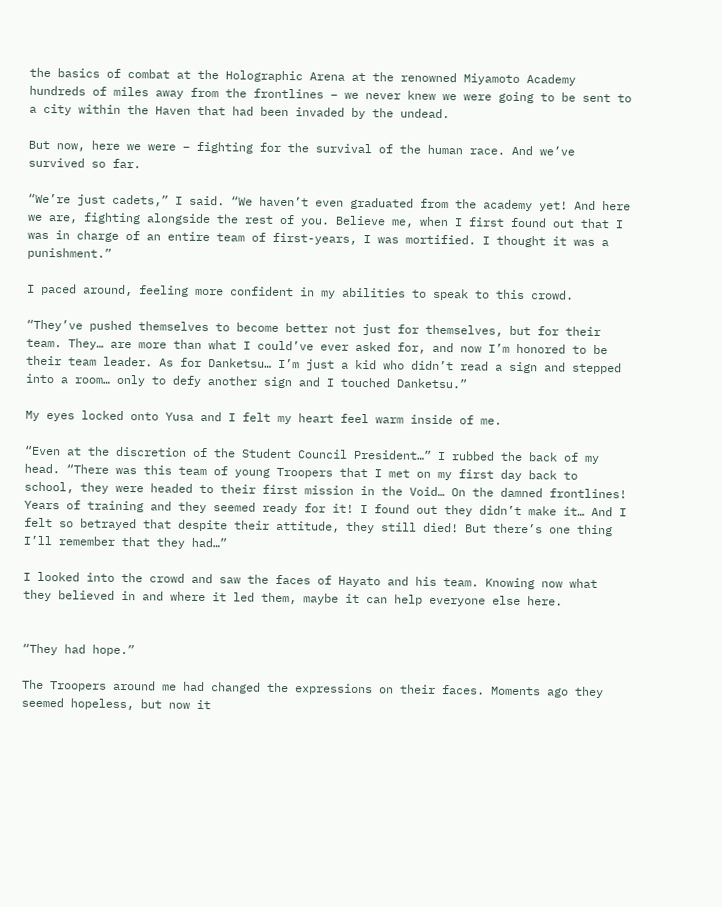the basics of combat at the Holographic Arena at the renowned Miyamoto Academy hundreds of miles away from the frontlines – we never knew we were going to be sent to a city within the Haven that had been invaded by the undead.

But now, here we were – fighting for the survival of the human race. And we’ve survived so far.

“We’re just cadets,” I said. “We haven’t even graduated from the academy yet! And here we are, fighting alongside the rest of you. Believe me, when I first found out that I was in charge of an entire team of first-years, I was mortified. I thought it was a punishment.”

I paced around, feeling more confident in my abilities to speak to this crowd.

“They’ve pushed themselves to become better not just for themselves, but for their team. They… are more than what I could’ve ever asked for, and now I’m honored to be their team leader. As for Danketsu… I’m just a kid who didn’t read a sign and stepped into a room… only to defy another sign and I touched Danketsu.”

My eyes locked onto Yusa and I felt my heart feel warm inside of me.

“Even at the discretion of the Student Council President…” I rubbed the back of my head. “There was this team of young Troopers that I met on my first day back to school, they were headed to their first mission in the Void… On the damned frontlines! Years of training and they seemed ready for it! I found out they didn’t make it… And I felt so betrayed that despite their attitude, they still died! But there’s one thing I’ll remember that they had…”

I looked into the crowd and saw the faces of Hayato and his team. Knowing now what they believed in and where it led them, maybe it can help everyone else here.


“They had hope.”

The Troopers around me had changed the expressions on their faces. Moments ago they seemed hopeless, but now it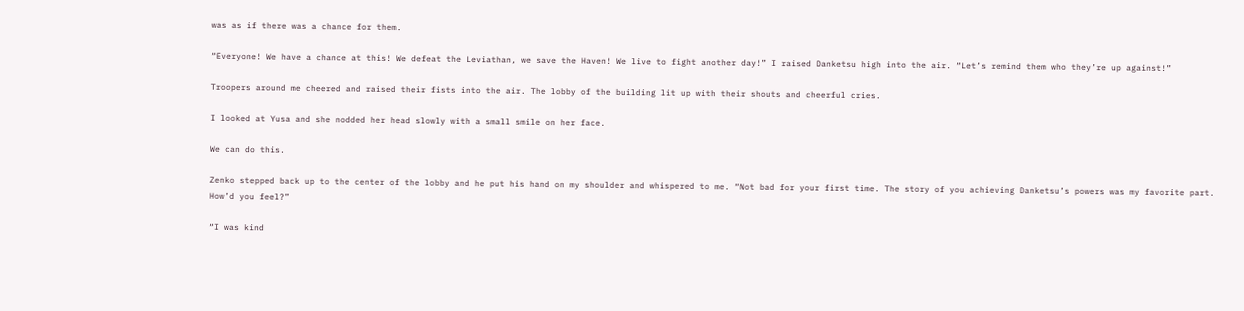was as if there was a chance for them.

“Everyone! We have a chance at this! We defeat the Leviathan, we save the Haven! We live to fight another day!” I raised Danketsu high into the air. “Let’s remind them who they’re up against!”

Troopers around me cheered and raised their fists into the air. The lobby of the building lit up with their shouts and cheerful cries.

I looked at Yusa and she nodded her head slowly with a small smile on her face.

We can do this.

Zenko stepped back up to the center of the lobby and he put his hand on my shoulder and whispered to me. “Not bad for your first time. The story of you achieving Danketsu’s powers was my favorite part. How’d you feel?”

“I was kind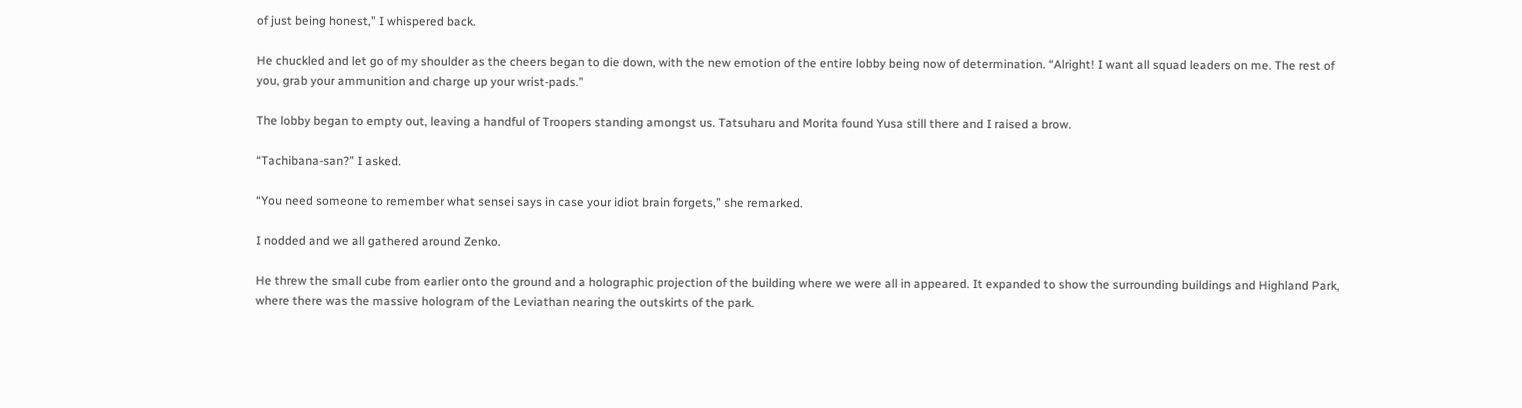of just being honest,” I whispered back.

He chuckled and let go of my shoulder as the cheers began to die down, with the new emotion of the entire lobby being now of determination. “Alright! I want all squad leaders on me. The rest of you, grab your ammunition and charge up your wrist-pads.”

The lobby began to empty out, leaving a handful of Troopers standing amongst us. Tatsuharu and Morita found Yusa still there and I raised a brow.

“Tachibana-san?” I asked.

“You need someone to remember what sensei says in case your idiot brain forgets,” she remarked.

I nodded and we all gathered around Zenko.

He threw the small cube from earlier onto the ground and a holographic projection of the building where we were all in appeared. It expanded to show the surrounding buildings and Highland Park, where there was the massive hologram of the Leviathan nearing the outskirts of the park.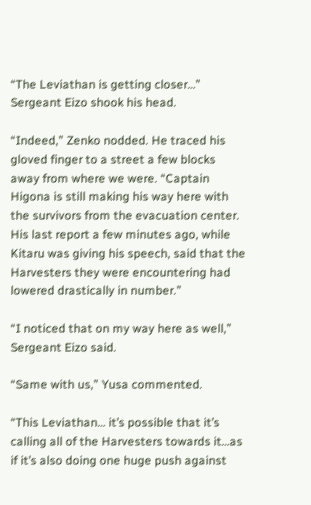“The Leviathan is getting closer…” Sergeant Eizo shook his head.

“Indeed,” Zenko nodded. He traced his gloved finger to a street a few blocks away from where we were. “Captain Higona is still making his way here with the survivors from the evacuation center. His last report a few minutes ago, while Kitaru was giving his speech, said that the Harvesters they were encountering had lowered drastically in number.”

“I noticed that on my way here as well,” Sergeant Eizo said.

“Same with us,” Yusa commented.

“This Leviathan… it’s possible that it’s calling all of the Harvesters towards it…as if it’s also doing one huge push against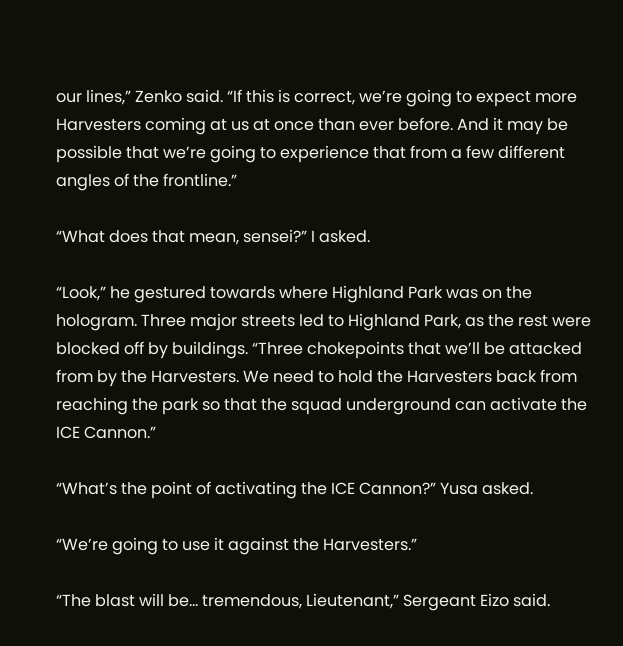our lines,” Zenko said. “If this is correct, we’re going to expect more Harvesters coming at us at once than ever before. And it may be possible that we’re going to experience that from a few different angles of the frontline.”

“What does that mean, sensei?” I asked.

“Look,” he gestured towards where Highland Park was on the hologram. Three major streets led to Highland Park, as the rest were blocked off by buildings. “Three chokepoints that we’ll be attacked from by the Harvesters. We need to hold the Harvesters back from reaching the park so that the squad underground can activate the ICE Cannon.”

“What’s the point of activating the ICE Cannon?” Yusa asked.

“We’re going to use it against the Harvesters.”

“The blast will be… tremendous, Lieutenant,” Sergeant Eizo said.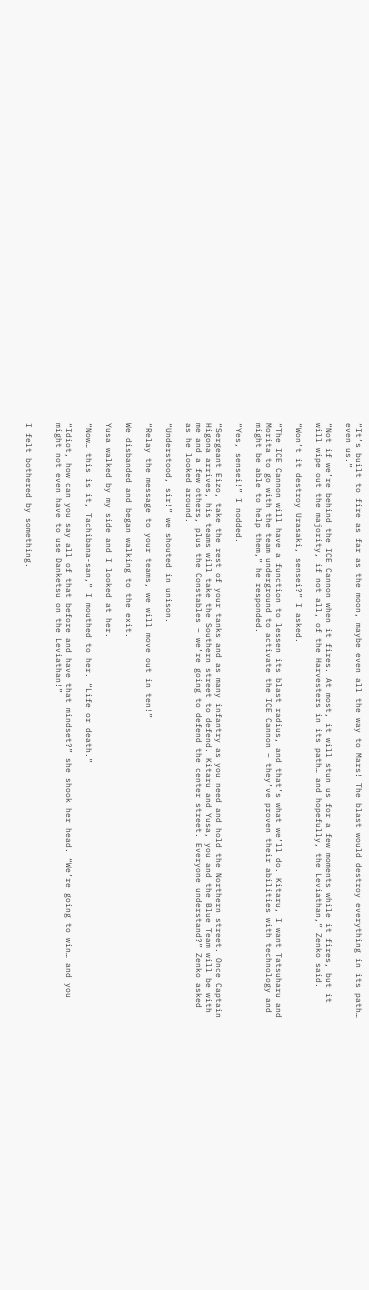“It’s built to fire as far as the moon, maybe even all the way to Mars! The blast would destroy everything in its path… even us.”

“Not if we’re behind the ICE Cannon when it fires. At most, it will stun us for a few moments while it fires, but it will wipe out the majority, if not all, of the Harvesters in its path… and hopefully, the Leviathan,” Zenko said.

“Won’t it destroy Urasaki, sensei?” I asked.

“The ICE Cannon will have a function to lessen its blast radius, and that’s what we’ll do. Kitaru, I want Tatsuharu and Morita to go with the team underground to activate the ICE Cannon – they’ve proven their abilities with technology and might be able to help them,” he responded.

“Yes, sensei!” I nodded.

“Sergeant Eizo, take the rest of your tanks and as many infantry as you need and hold the Northern street. Once Captain Higona arrives, his teams will take the Southern street to defend. Kitaru and Yusa, you and the Blue Team will be with me and a few others, plus the Constables – we’re going to defend the center street. Everyone understand?” Zenko asked as he looked around.

“Understood, sir!” we shouted in unison.

“Relay the message to your teams, we will move out in ten!”

We disbanded and began walking to the exit.

Yusa walked by my side and I looked at her.

“Now… this is it, Tachibana-san,” I mouthed to her. “Life or death.”

“Idiot, how can you say all of that before and have that mindset?” she shook her head. “We’re going to win… and you might not even have to use Danketsu on the Leviathan!”


I felt bothered by something.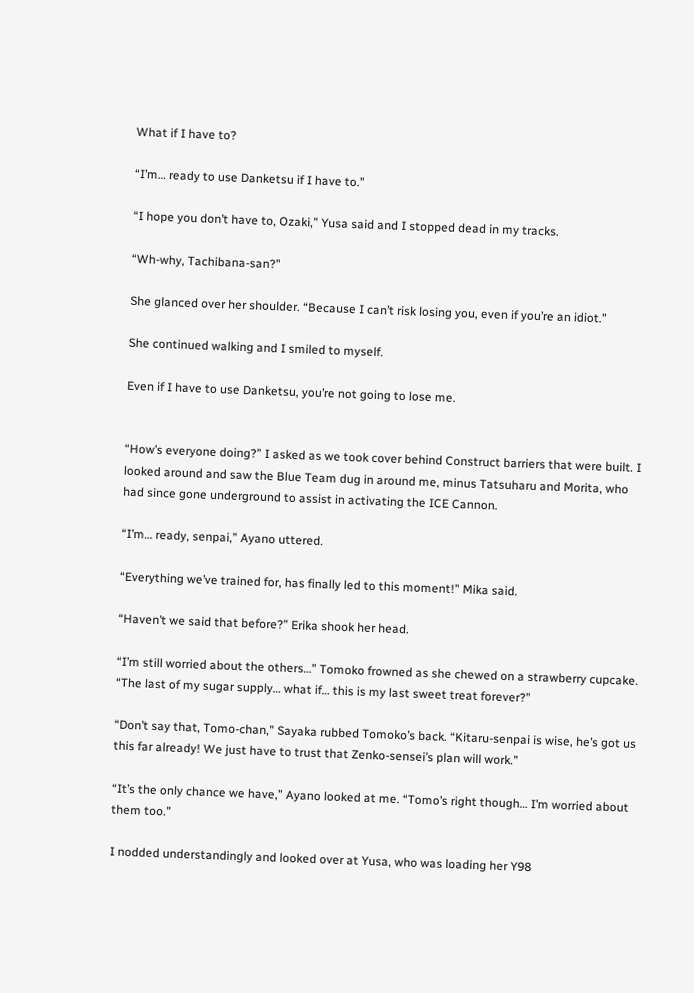What if I have to?

“I’m… ready to use Danketsu if I have to.”

“I hope you don’t have to, Ozaki,” Yusa said and I stopped dead in my tracks.

“Wh-why, Tachibana-san?”

She glanced over her shoulder. “Because I can’t risk losing you, even if you’re an idiot.”

She continued walking and I smiled to myself.

Even if I have to use Danketsu, you’re not going to lose me.


“How’s everyone doing?” I asked as we took cover behind Construct barriers that were built. I looked around and saw the Blue Team dug in around me, minus Tatsuharu and Morita, who had since gone underground to assist in activating the ICE Cannon.

“I’m… ready, senpai,” Ayano uttered.

“Everything we’ve trained for, has finally led to this moment!” Mika said.

“Haven’t we said that before?” Erika shook her head.

“I’m still worried about the others…” Tomoko frowned as she chewed on a strawberry cupcake. “The last of my sugar supply… what if… this is my last sweet treat forever?”

“Don’t say that, Tomo-chan,” Sayaka rubbed Tomoko’s back. “Kitaru-senpai is wise, he’s got us this far already! We just have to trust that Zenko-sensei’s plan will work.”

“It’s the only chance we have,” Ayano looked at me. “Tomo’s right though… I’m worried about them too.”

I nodded understandingly and looked over at Yusa, who was loading her Y98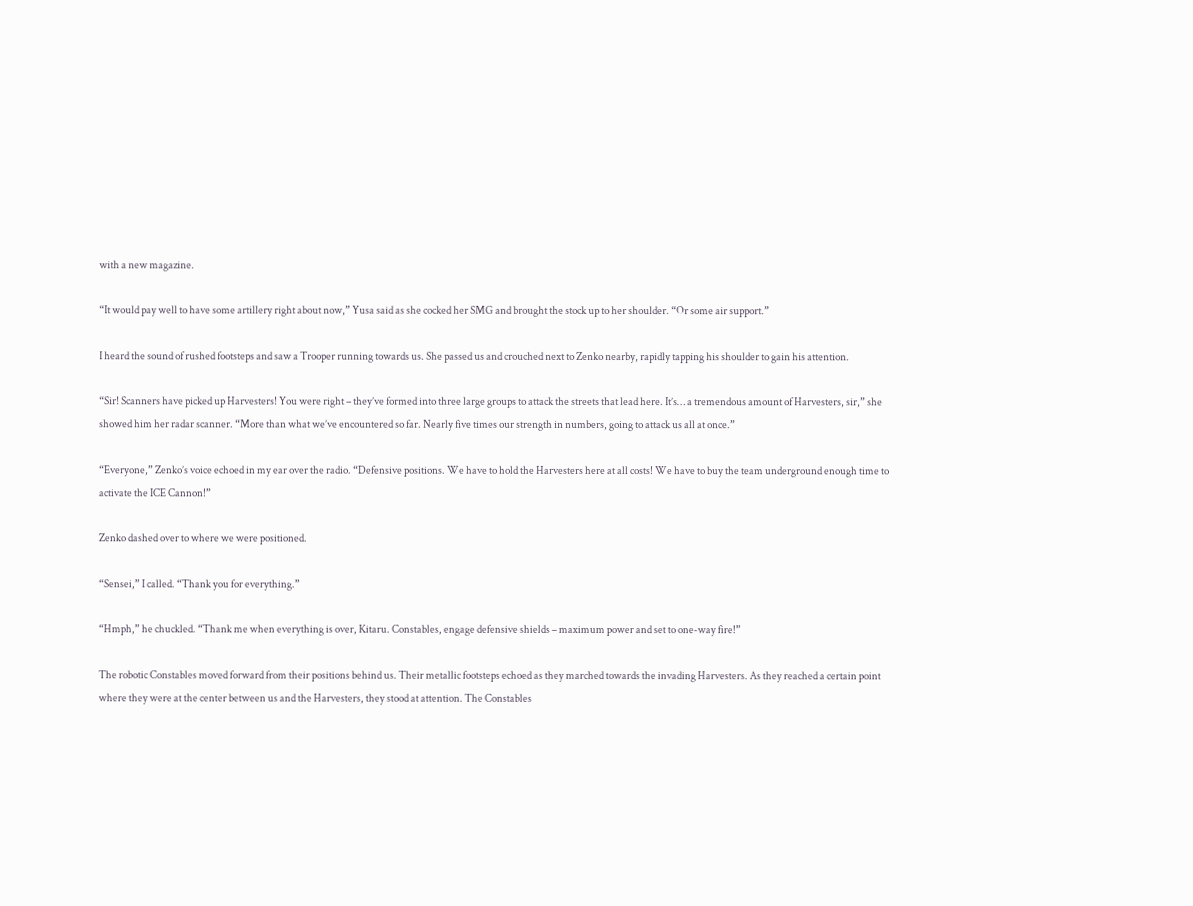with a new magazine.

“It would pay well to have some artillery right about now,” Yusa said as she cocked her SMG and brought the stock up to her shoulder. “Or some air support.”

I heard the sound of rushed footsteps and saw a Trooper running towards us. She passed us and crouched next to Zenko nearby, rapidly tapping his shoulder to gain his attention.

“Sir! Scanners have picked up Harvesters! You were right – they’ve formed into three large groups to attack the streets that lead here. It’s… a tremendous amount of Harvesters, sir,” she showed him her radar scanner. “More than what we’ve encountered so far. Nearly five times our strength in numbers, going to attack us all at once.”

“Everyone,” Zenko’s voice echoed in my ear over the radio. “Defensive positions. We have to hold the Harvesters here at all costs! We have to buy the team underground enough time to activate the ICE Cannon!”

Zenko dashed over to where we were positioned.

“Sensei,” I called. “Thank you for everything.”

“Hmph,” he chuckled. “Thank me when everything is over, Kitaru. Constables, engage defensive shields – maximum power and set to one-way fire!”

The robotic Constables moved forward from their positions behind us. Their metallic footsteps echoed as they marched towards the invading Harvesters. As they reached a certain point where they were at the center between us and the Harvesters, they stood at attention. The Constables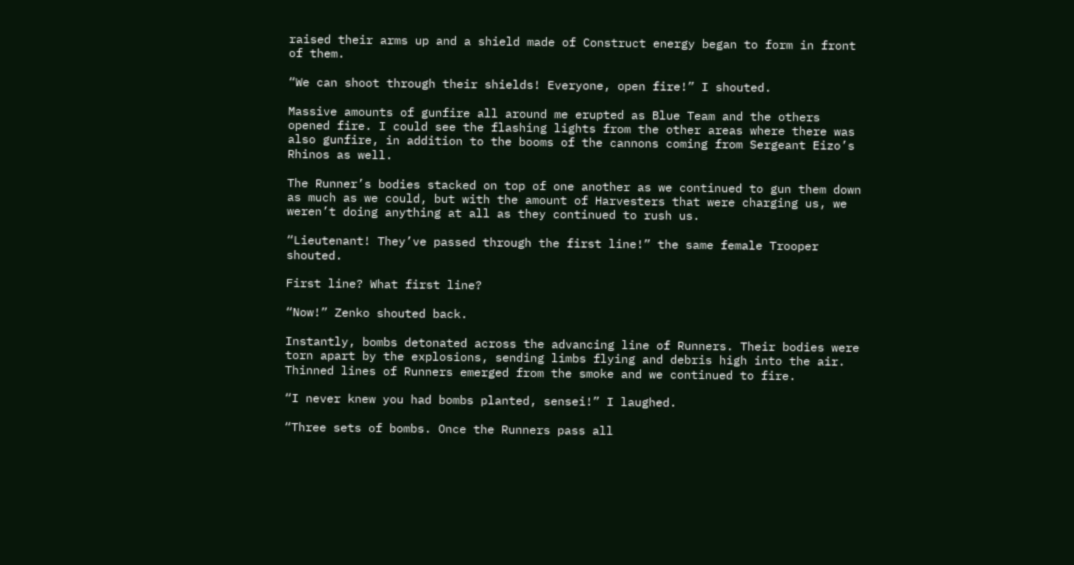raised their arms up and a shield made of Construct energy began to form in front of them.

“We can shoot through their shields! Everyone, open fire!” I shouted.

Massive amounts of gunfire all around me erupted as Blue Team and the others opened fire. I could see the flashing lights from the other areas where there was also gunfire, in addition to the booms of the cannons coming from Sergeant Eizo’s Rhinos as well.

The Runner’s bodies stacked on top of one another as we continued to gun them down as much as we could, but with the amount of Harvesters that were charging us, we weren’t doing anything at all as they continued to rush us.

“Lieutenant! They’ve passed through the first line!” the same female Trooper shouted.

First line? What first line?

“Now!” Zenko shouted back.

Instantly, bombs detonated across the advancing line of Runners. Their bodies were torn apart by the explosions, sending limbs flying and debris high into the air. Thinned lines of Runners emerged from the smoke and we continued to fire.

“I never knew you had bombs planted, sensei!” I laughed.

“Three sets of bombs. Once the Runners pass all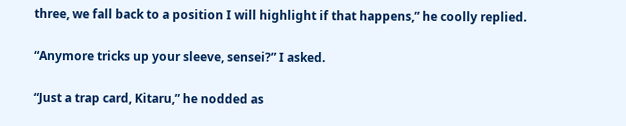three, we fall back to a position I will highlight if that happens,” he coolly replied.

“Anymore tricks up your sleeve, sensei?” I asked.

“Just a trap card, Kitaru,” he nodded as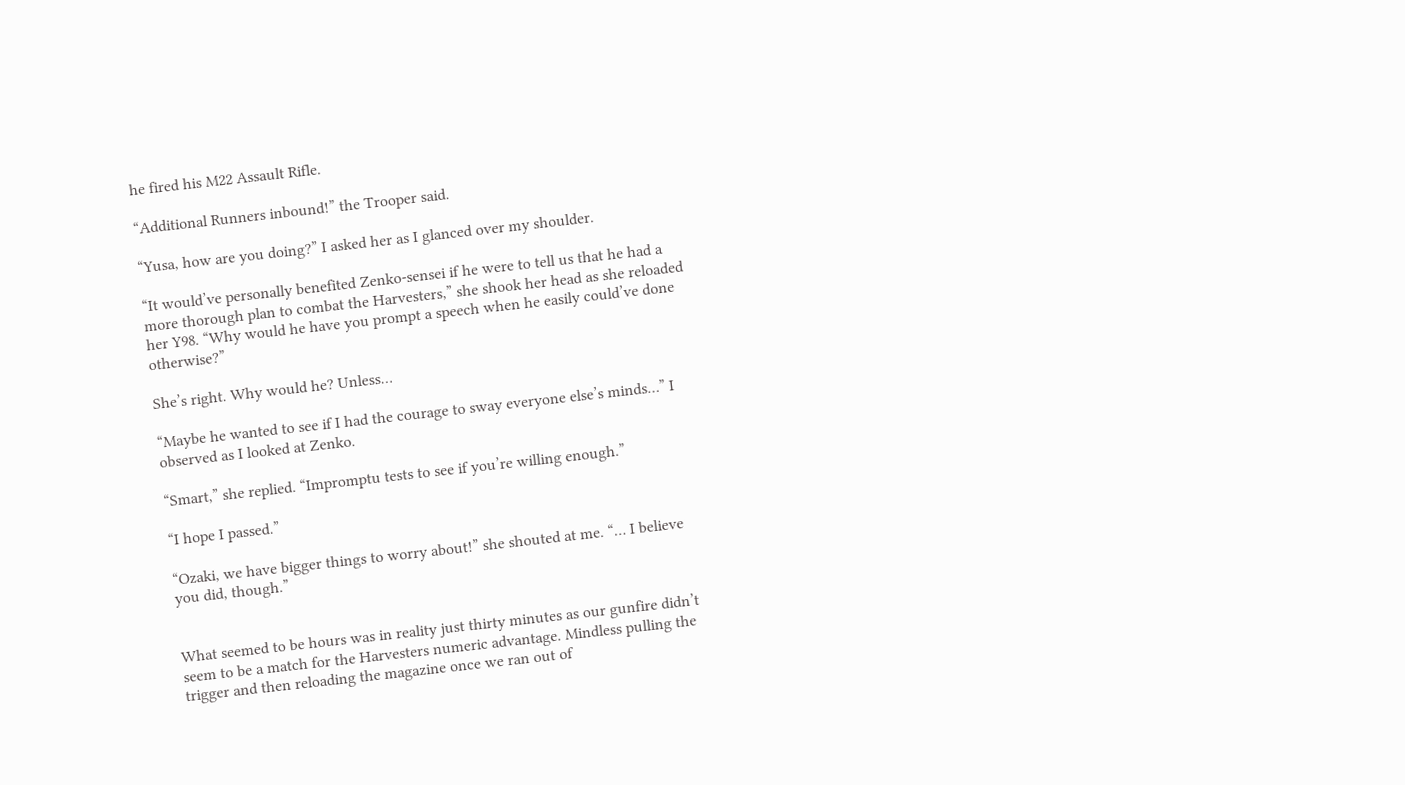he fired his M22 Assault Rifle.

“Additional Runners inbound!” the Trooper said.

“Yusa, how are you doing?” I asked her as I glanced over my shoulder.

“It would’ve personally benefited Zenko-sensei if he were to tell us that he had a more thorough plan to combat the Harvesters,” she shook her head as she reloaded her Y98. “Why would he have you prompt a speech when he easily could’ve done otherwise?”

She’s right. Why would he? Unless…

“Maybe he wanted to see if I had the courage to sway everyone else’s minds…” I observed as I looked at Zenko.

“Smart,” she replied. “Impromptu tests to see if you’re willing enough.”

“I hope I passed.”

“Ozaki, we have bigger things to worry about!” she shouted at me. “… I believe you did, though.”


What seemed to be hours was in reality just thirty minutes as our gunfire didn’t seem to be a match for the Harvesters numeric advantage. Mindless pulling the trigger and then reloading the magazine once we ran out of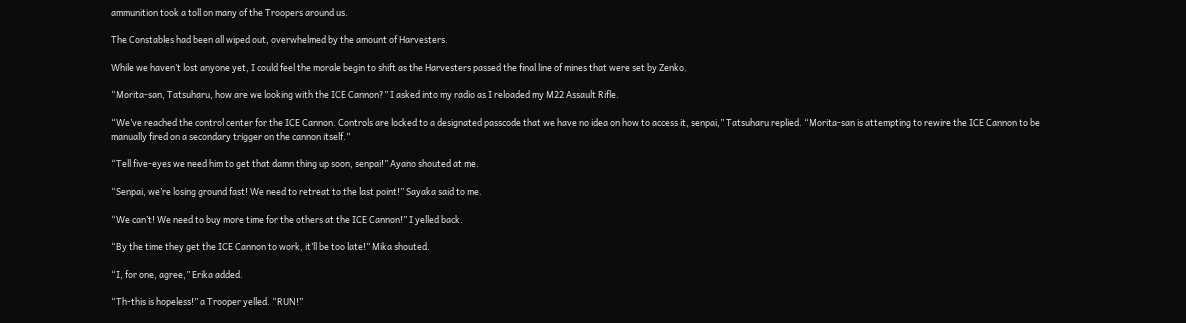ammunition took a toll on many of the Troopers around us.

The Constables had been all wiped out, overwhelmed by the amount of Harvesters.

While we haven’t lost anyone yet, I could feel the morale begin to shift as the Harvesters passed the final line of mines that were set by Zenko.

“Morita-san, Tatsuharu, how are we looking with the ICE Cannon?” I asked into my radio as I reloaded my M22 Assault Rifle.

“We’ve reached the control center for the ICE Cannon. Controls are locked to a designated passcode that we have no idea on how to access it, senpai,” Tatsuharu replied. “Morita-san is attempting to rewire the ICE Cannon to be manually fired on a secondary trigger on the cannon itself.”

“Tell five-eyes we need him to get that damn thing up soon, senpai!” Ayano shouted at me.

“Senpai, we’re losing ground fast! We need to retreat to the last point!” Sayaka said to me.

“We can’t! We need to buy more time for the others at the ICE Cannon!” I yelled back.

“By the time they get the ICE Cannon to work, it’ll be too late!” Mika shouted.

“I, for one, agree,” Erika added.

“Th-this is hopeless!” a Trooper yelled. “RUN!”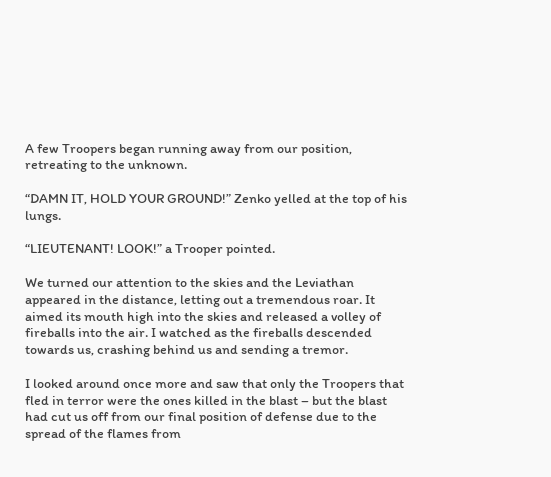A few Troopers began running away from our position, retreating to the unknown.

“DAMN IT, HOLD YOUR GROUND!” Zenko yelled at the top of his lungs.

“LIEUTENANT! LOOK!” a Trooper pointed.

We turned our attention to the skies and the Leviathan appeared in the distance, letting out a tremendous roar. It aimed its mouth high into the skies and released a volley of fireballs into the air. I watched as the fireballs descended towards us, crashing behind us and sending a tremor.

I looked around once more and saw that only the Troopers that fled in terror were the ones killed in the blast – but the blast had cut us off from our final position of defense due to the spread of the flames from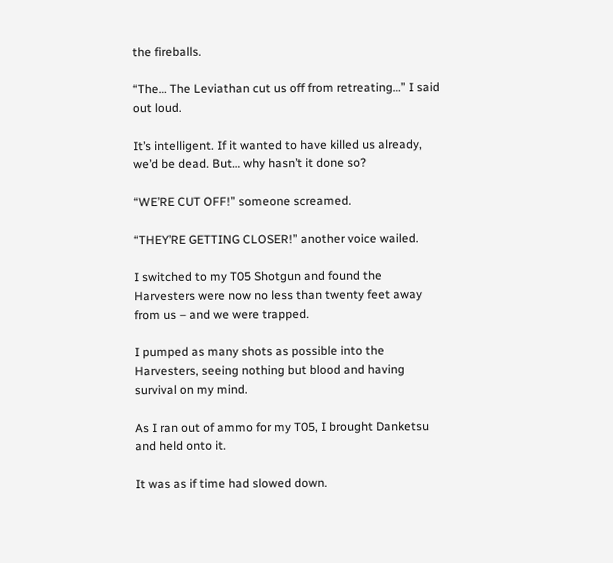the fireballs.

“The… The Leviathan cut us off from retreating…” I said out loud.

It’s intelligent. If it wanted to have killed us already, we’d be dead. But… why hasn’t it done so?

“WE’RE CUT OFF!” someone screamed.

“THEY’RE GETTING CLOSER!” another voice wailed.

I switched to my T05 Shotgun and found the Harvesters were now no less than twenty feet away from us – and we were trapped.

I pumped as many shots as possible into the Harvesters, seeing nothing but blood and having survival on my mind.

As I ran out of ammo for my T05, I brought Danketsu and held onto it.

It was as if time had slowed down.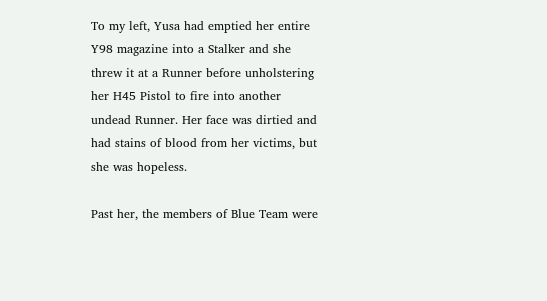To my left, Yusa had emptied her entire Y98 magazine into a Stalker and she threw it at a Runner before unholstering her H45 Pistol to fire into another undead Runner. Her face was dirtied and had stains of blood from her victims, but she was hopeless.

Past her, the members of Blue Team were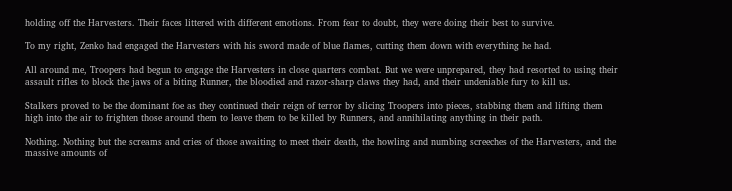holding off the Harvesters. Their faces littered with different emotions. From fear to doubt, they were doing their best to survive.

To my right, Zenko had engaged the Harvesters with his sword made of blue flames, cutting them down with everything he had.

All around me, Troopers had begun to engage the Harvesters in close quarters combat. But we were unprepared, they had resorted to using their assault rifles to block the jaws of a biting Runner, the bloodied and razor-sharp claws they had, and their undeniable fury to kill us.

Stalkers proved to be the dominant foe as they continued their reign of terror by slicing Troopers into pieces, stabbing them and lifting them high into the air to frighten those around them to leave them to be killed by Runners, and annihilating anything in their path.

Nothing. Nothing but the screams and cries of those awaiting to meet their death, the howling and numbing screeches of the Harvesters, and the massive amounts of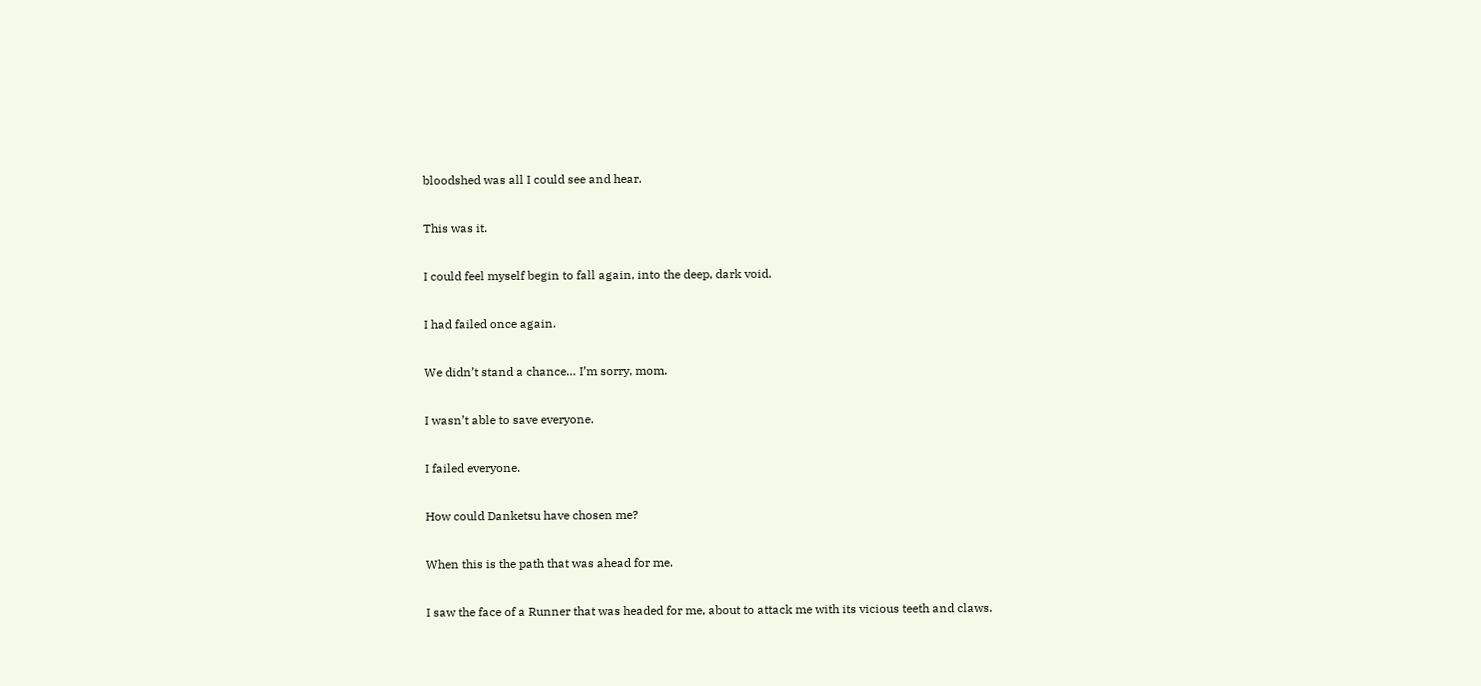bloodshed was all I could see and hear.

This was it.

I could feel myself begin to fall again, into the deep, dark void.

I had failed once again.

We didn’t stand a chance… I’m sorry, mom.

I wasn’t able to save everyone.

I failed everyone.

How could Danketsu have chosen me?

When this is the path that was ahead for me.

I saw the face of a Runner that was headed for me, about to attack me with its vicious teeth and claws.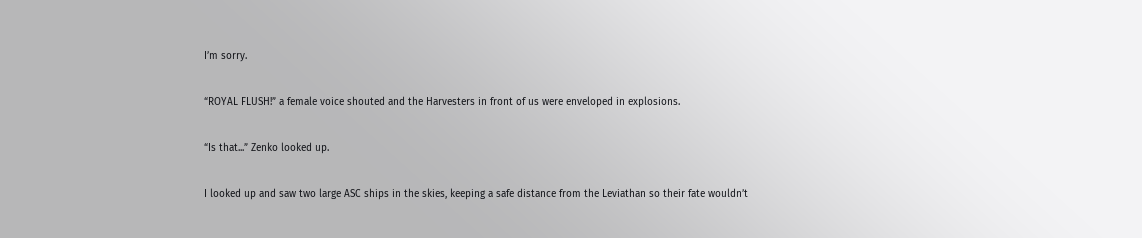I’m sorry.

“ROYAL FLUSH!” a female voice shouted and the Harvesters in front of us were enveloped in explosions.

“Is that...” Zenko looked up.

I looked up and saw two large ASC ships in the skies, keeping a safe distance from the Leviathan so their fate wouldn’t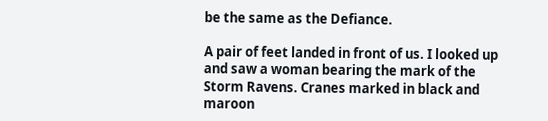be the same as the Defiance.

A pair of feet landed in front of us. I looked up and saw a woman bearing the mark of the Storm Ravens. Cranes marked in black and maroon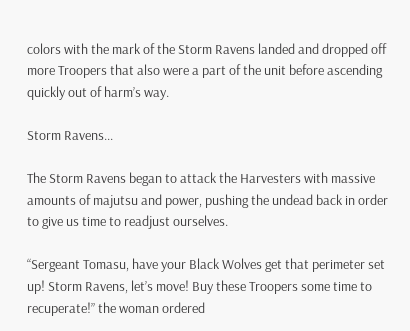colors with the mark of the Storm Ravens landed and dropped off more Troopers that also were a part of the unit before ascending quickly out of harm’s way.

Storm Ravens...

The Storm Ravens began to attack the Harvesters with massive amounts of majutsu and power, pushing the undead back in order to give us time to readjust ourselves.

“Sergeant Tomasu, have your Black Wolves get that perimeter set up! Storm Ravens, let’s move! Buy these Troopers some time to recuperate!” the woman ordered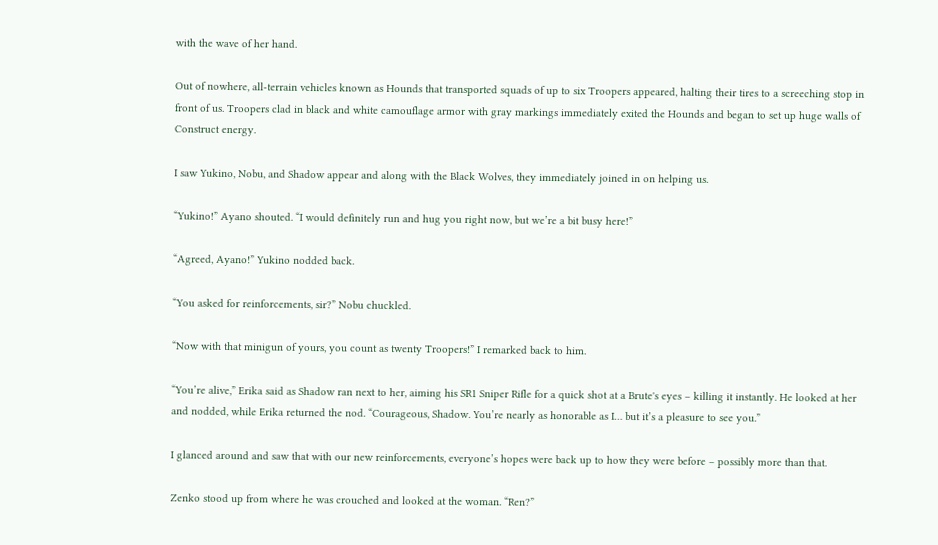with the wave of her hand.

Out of nowhere, all-terrain vehicles known as Hounds that transported squads of up to six Troopers appeared, halting their tires to a screeching stop in front of us. Troopers clad in black and white camouflage armor with gray markings immediately exited the Hounds and began to set up huge walls of Construct energy.

I saw Yukino, Nobu, and Shadow appear and along with the Black Wolves, they immediately joined in on helping us.

“Yukino!” Ayano shouted. “I would definitely run and hug you right now, but we’re a bit busy here!”

“Agreed, Ayano!” Yukino nodded back.

“You asked for reinforcements, sir?” Nobu chuckled.

“Now with that minigun of yours, you count as twenty Troopers!” I remarked back to him.

“You’re alive,” Erika said as Shadow ran next to her, aiming his SR1 Sniper Rifle for a quick shot at a Brute's eyes – killing it instantly. He looked at her and nodded, while Erika returned the nod. “Courageous, Shadow. You’re nearly as honorable as I… but it’s a pleasure to see you.”

I glanced around and saw that with our new reinforcements, everyone’s hopes were back up to how they were before – possibly more than that.

Zenko stood up from where he was crouched and looked at the woman. “Ren?”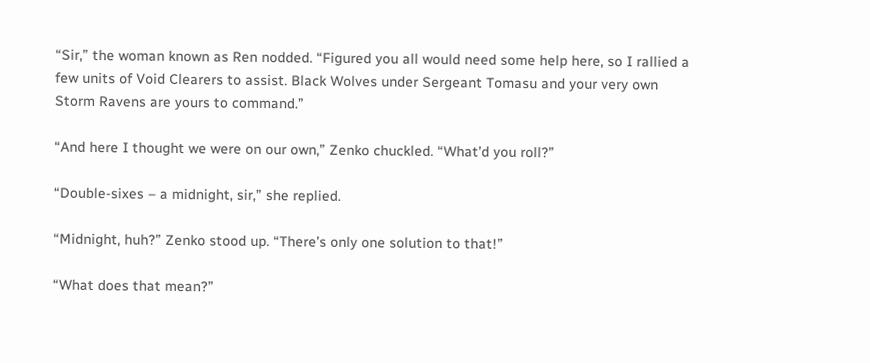“Sir,” the woman known as Ren nodded. “Figured you all would need some help here, so I rallied a few units of Void Clearers to assist. Black Wolves under Sergeant Tomasu and your very own Storm Ravens are yours to command.”

“And here I thought we were on our own,” Zenko chuckled. “What’d you roll?”

“Double-sixes – a midnight, sir,” she replied.

“Midnight, huh?” Zenko stood up. “There’s only one solution to that!”

“What does that mean?”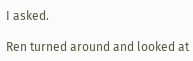I asked.

Ren turned around and looked at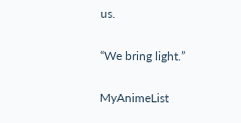us.

“We bring light.”

MyAnimeList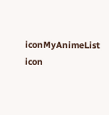iconMyAnimeList icon